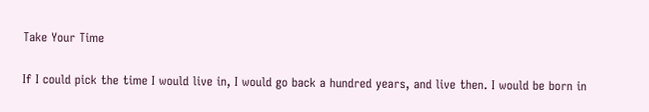Take Your Time

If I could pick the time I would live in, I would go back a hundred years, and live then. I would be born in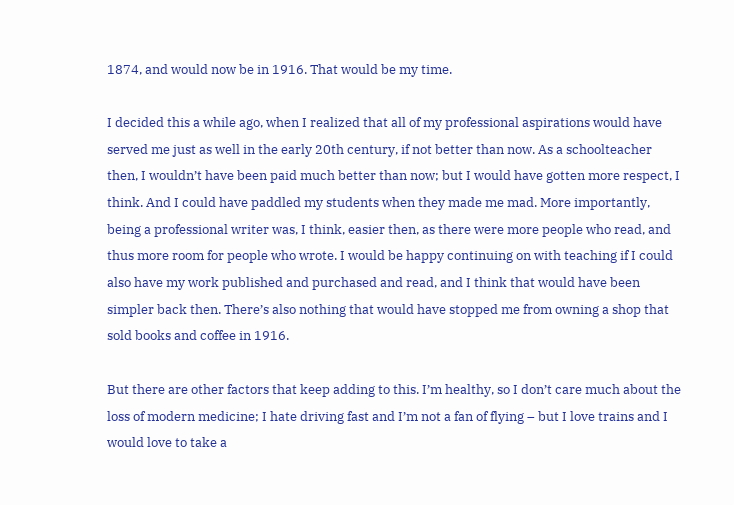1874, and would now be in 1916. That would be my time.

I decided this a while ago, when I realized that all of my professional aspirations would have served me just as well in the early 20th century, if not better than now. As a schoolteacher then, I wouldn’t have been paid much better than now; but I would have gotten more respect, I think. And I could have paddled my students when they made me mad. More importantly, being a professional writer was, I think, easier then, as there were more people who read, and thus more room for people who wrote. I would be happy continuing on with teaching if I could also have my work published and purchased and read, and I think that would have been simpler back then. There’s also nothing that would have stopped me from owning a shop that sold books and coffee in 1916.

But there are other factors that keep adding to this. I’m healthy, so I don’t care much about the loss of modern medicine; I hate driving fast and I’m not a fan of flying – but I love trains and I would love to take a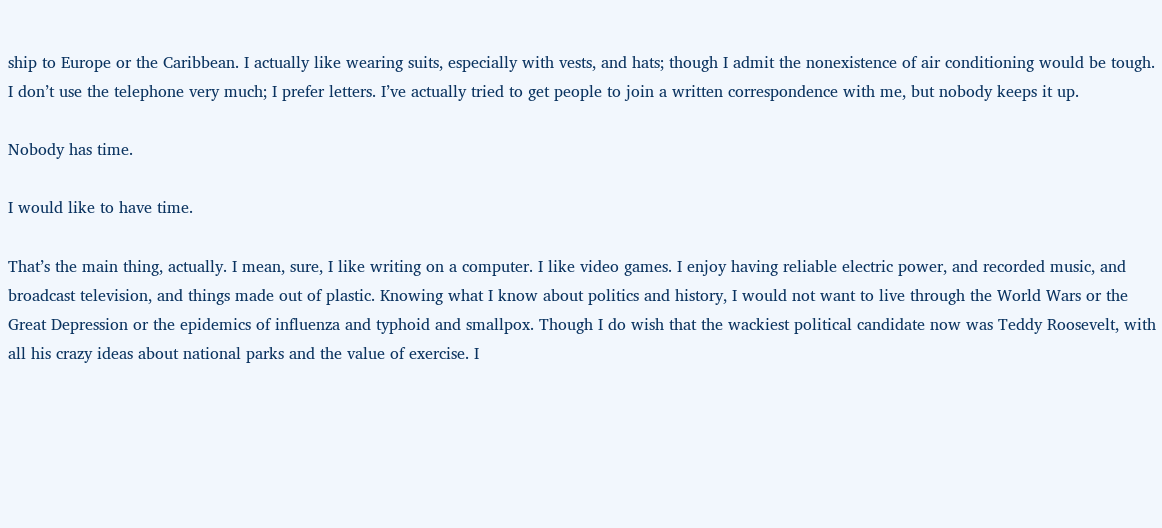ship to Europe or the Caribbean. I actually like wearing suits, especially with vests, and hats; though I admit the nonexistence of air conditioning would be tough. I don’t use the telephone very much; I prefer letters. I’ve actually tried to get people to join a written correspondence with me, but nobody keeps it up.

Nobody has time.

I would like to have time.

That’s the main thing, actually. I mean, sure, I like writing on a computer. I like video games. I enjoy having reliable electric power, and recorded music, and broadcast television, and things made out of plastic. Knowing what I know about politics and history, I would not want to live through the World Wars or the Great Depression or the epidemics of influenza and typhoid and smallpox. Though I do wish that the wackiest political candidate now was Teddy Roosevelt, with all his crazy ideas about national parks and the value of exercise. I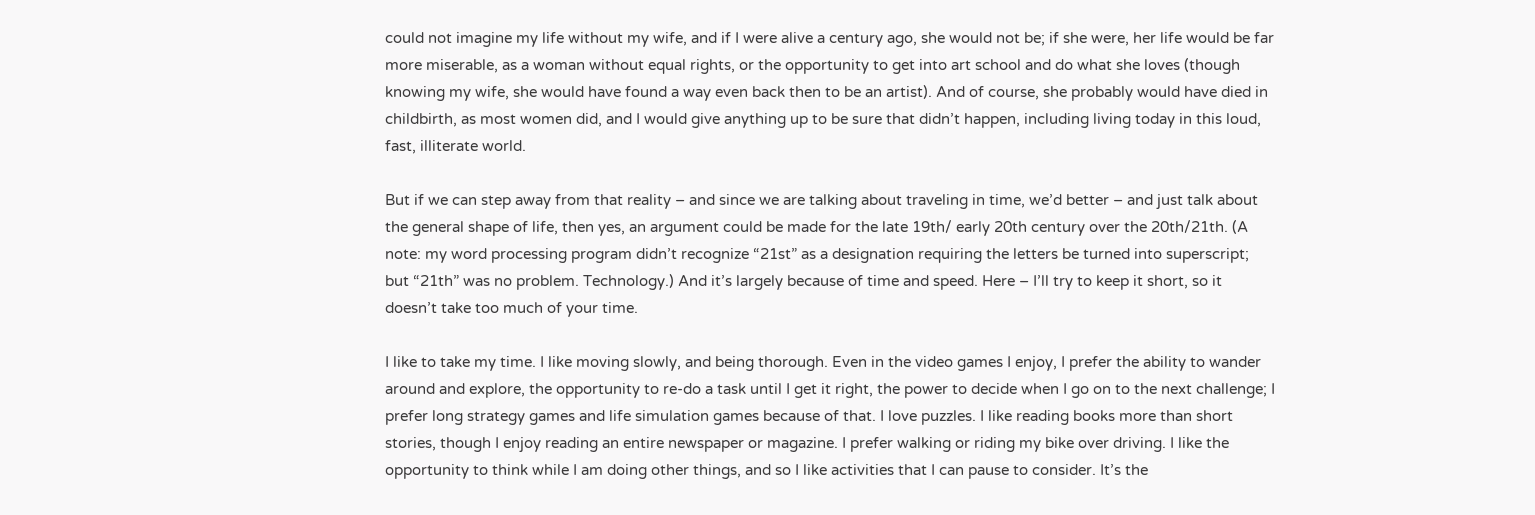could not imagine my life without my wife, and if I were alive a century ago, she would not be; if she were, her life would be far more miserable, as a woman without equal rights, or the opportunity to get into art school and do what she loves (though knowing my wife, she would have found a way even back then to be an artist). And of course, she probably would have died in childbirth, as most women did, and I would give anything up to be sure that didn’t happen, including living today in this loud, fast, illiterate world.

But if we can step away from that reality – and since we are talking about traveling in time, we’d better – and just talk about the general shape of life, then yes, an argument could be made for the late 19th/ early 20th century over the 20th/21th. (A note: my word processing program didn’t recognize “21st” as a designation requiring the letters be turned into superscript; but “21th” was no problem. Technology.) And it’s largely because of time and speed. Here – I’ll try to keep it short, so it doesn’t take too much of your time.

I like to take my time. I like moving slowly, and being thorough. Even in the video games I enjoy, I prefer the ability to wander around and explore, the opportunity to re-do a task until I get it right, the power to decide when I go on to the next challenge; I prefer long strategy games and life simulation games because of that. I love puzzles. I like reading books more than short stories, though I enjoy reading an entire newspaper or magazine. I prefer walking or riding my bike over driving. I like the opportunity to think while I am doing other things, and so I like activities that I can pause to consider. It’s the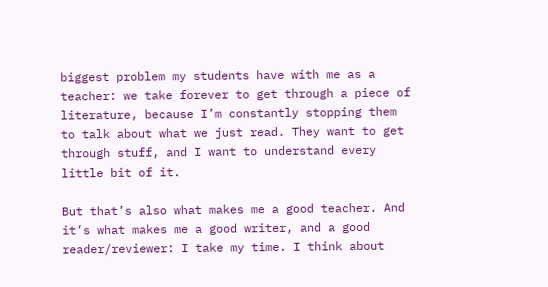biggest problem my students have with me as a teacher: we take forever to get through a piece of literature, because I’m constantly stopping them to talk about what we just read. They want to get through stuff, and I want to understand every little bit of it.

But that’s also what makes me a good teacher. And it’s what makes me a good writer, and a good reader/reviewer: I take my time. I think about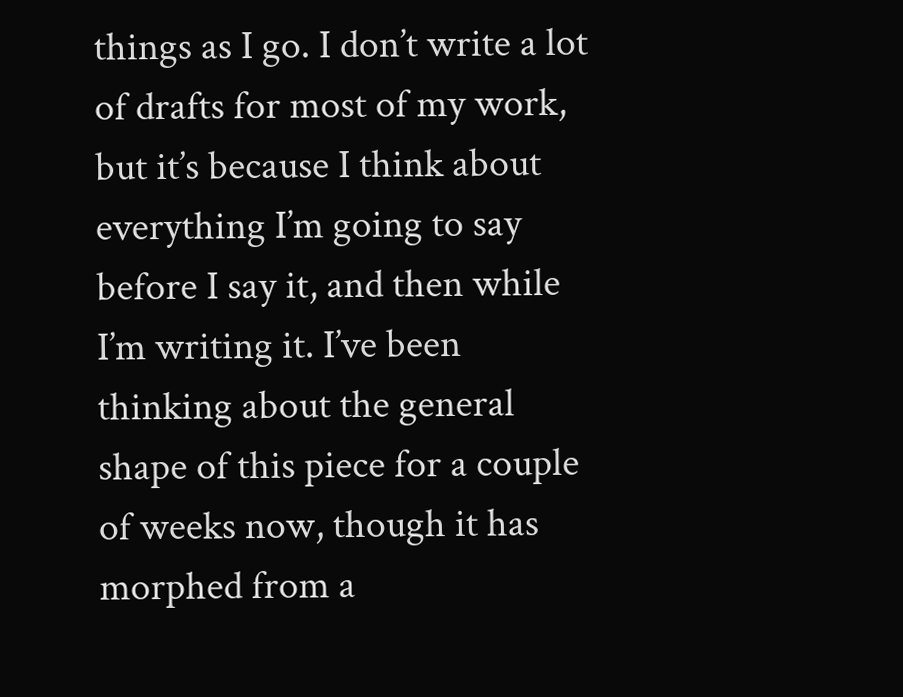things as I go. I don’t write a lot of drafts for most of my work, but it’s because I think about everything I’m going to say before I say it, and then while I’m writing it. I’ve been thinking about the general shape of this piece for a couple of weeks now, though it has morphed from a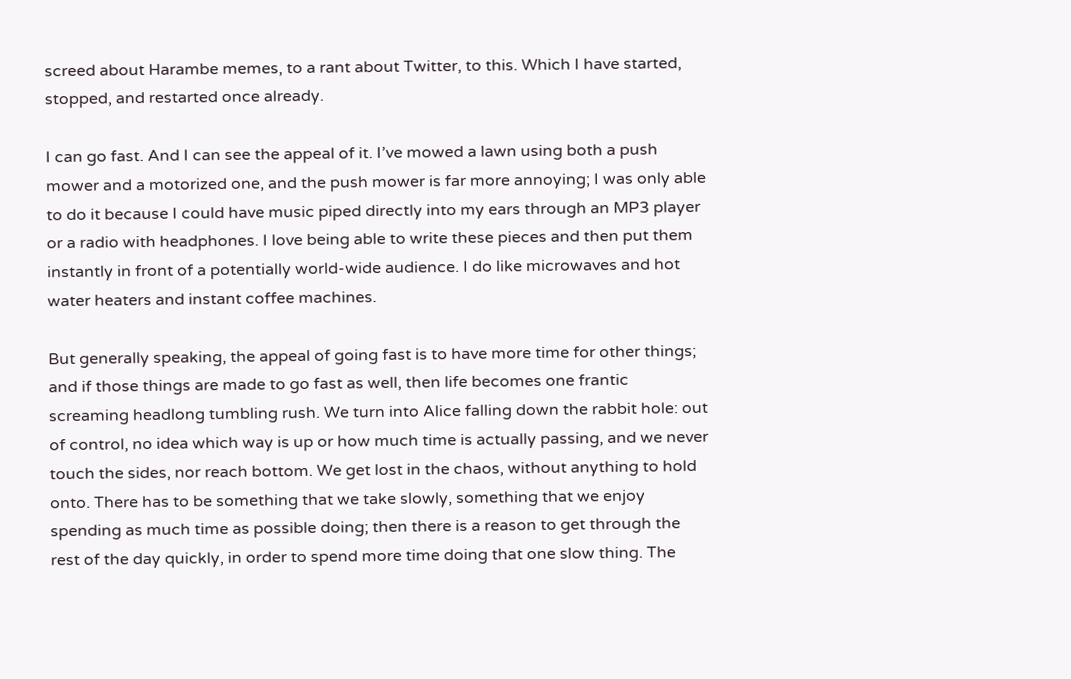screed about Harambe memes, to a rant about Twitter, to this. Which I have started, stopped, and restarted once already.

I can go fast. And I can see the appeal of it. I’ve mowed a lawn using both a push mower and a motorized one, and the push mower is far more annoying; I was only able to do it because I could have music piped directly into my ears through an MP3 player or a radio with headphones. I love being able to write these pieces and then put them instantly in front of a potentially world-wide audience. I do like microwaves and hot water heaters and instant coffee machines.

But generally speaking, the appeal of going fast is to have more time for other things; and if those things are made to go fast as well, then life becomes one frantic screaming headlong tumbling rush. We turn into Alice falling down the rabbit hole: out of control, no idea which way is up or how much time is actually passing, and we never touch the sides, nor reach bottom. We get lost in the chaos, without anything to hold onto. There has to be something that we take slowly, something that we enjoy spending as much time as possible doing; then there is a reason to get through the rest of the day quickly, in order to spend more time doing that one slow thing. The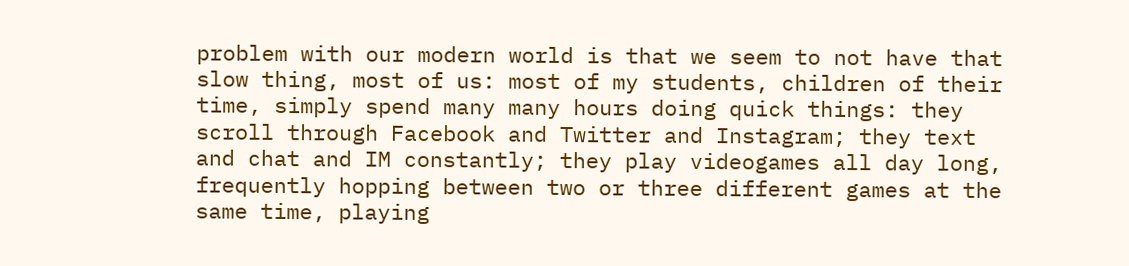problem with our modern world is that we seem to not have that slow thing, most of us: most of my students, children of their time, simply spend many many hours doing quick things: they scroll through Facebook and Twitter and Instagram; they text and chat and IM constantly; they play videogames all day long, frequently hopping between two or three different games at the same time, playing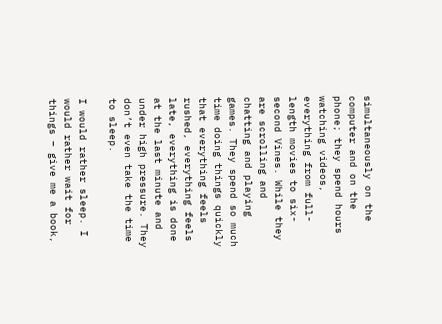simultaneously on the computer and on the phone; they spend hours watching videos, everything from full-length movies to six-second Vines. While they are scrolling and chatting and playing games. They spend so much time doing things quickly that everything feels rushed, everything feels late, everything is done at the last minute and under high pressure. They don’t even take the time to sleep.

I would rather sleep. I would rather wait for things – give me a book,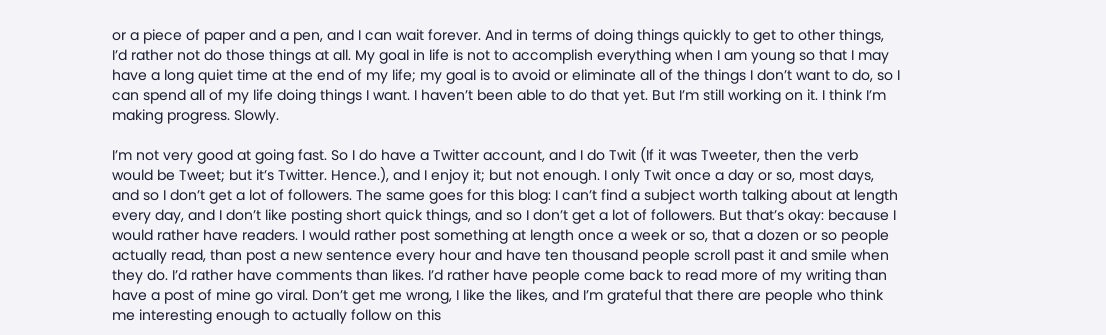or a piece of paper and a pen, and I can wait forever. And in terms of doing things quickly to get to other things, I’d rather not do those things at all. My goal in life is not to accomplish everything when I am young so that I may have a long quiet time at the end of my life; my goal is to avoid or eliminate all of the things I don’t want to do, so I can spend all of my life doing things I want. I haven’t been able to do that yet. But I’m still working on it. I think I’m making progress. Slowly.

I’m not very good at going fast. So I do have a Twitter account, and I do Twit (If it was Tweeter, then the verb would be Tweet; but it’s Twitter. Hence.), and I enjoy it; but not enough. I only Twit once a day or so, most days, and so I don’t get a lot of followers. The same goes for this blog: I can’t find a subject worth talking about at length every day, and I don’t like posting short quick things, and so I don’t get a lot of followers. But that’s okay: because I would rather have readers. I would rather post something at length once a week or so, that a dozen or so people actually read, than post a new sentence every hour and have ten thousand people scroll past it and smile when they do. I’d rather have comments than likes. I’d rather have people come back to read more of my writing than have a post of mine go viral. Don’t get me wrong, I like the likes, and I’m grateful that there are people who think me interesting enough to actually follow on this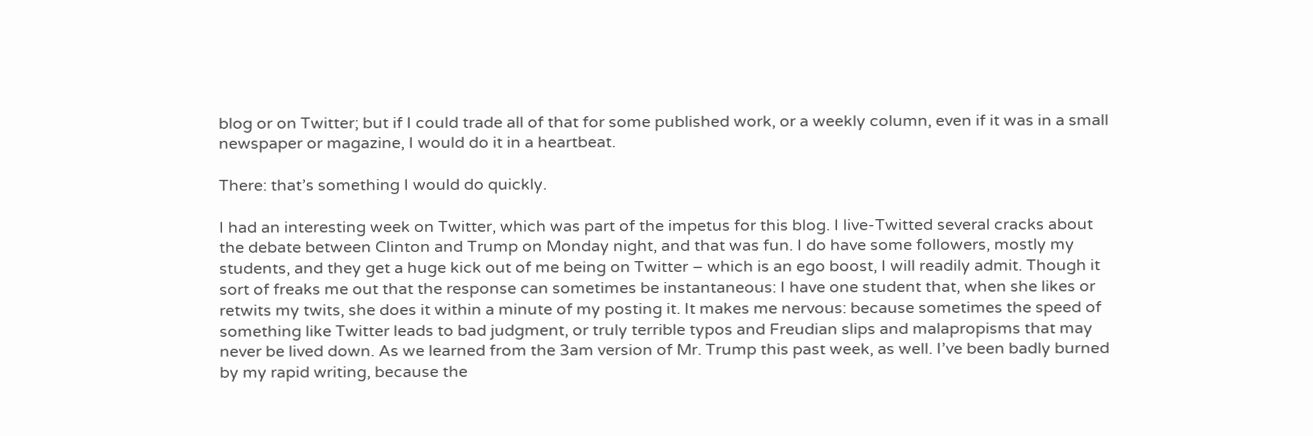blog or on Twitter; but if I could trade all of that for some published work, or a weekly column, even if it was in a small newspaper or magazine, I would do it in a heartbeat.

There: that’s something I would do quickly.

I had an interesting week on Twitter, which was part of the impetus for this blog. I live-Twitted several cracks about the debate between Clinton and Trump on Monday night, and that was fun. I do have some followers, mostly my students, and they get a huge kick out of me being on Twitter – which is an ego boost, I will readily admit. Though it sort of freaks me out that the response can sometimes be instantaneous: I have one student that, when she likes or retwits my twits, she does it within a minute of my posting it. It makes me nervous: because sometimes the speed of something like Twitter leads to bad judgment, or truly terrible typos and Freudian slips and malapropisms that may never be lived down. As we learned from the 3am version of Mr. Trump this past week, as well. I’ve been badly burned by my rapid writing, because the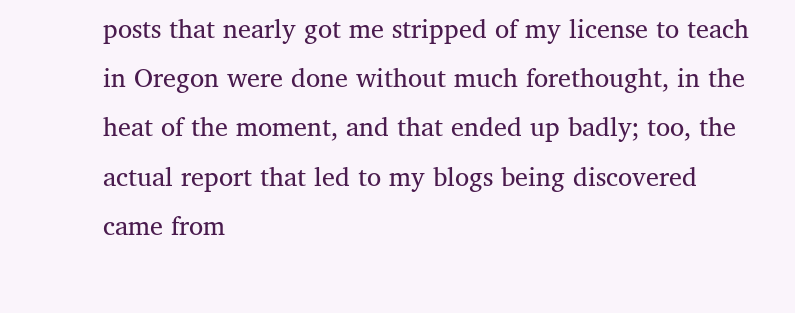posts that nearly got me stripped of my license to teach in Oregon were done without much forethought, in the heat of the moment, and that ended up badly; too, the actual report that led to my blogs being discovered came from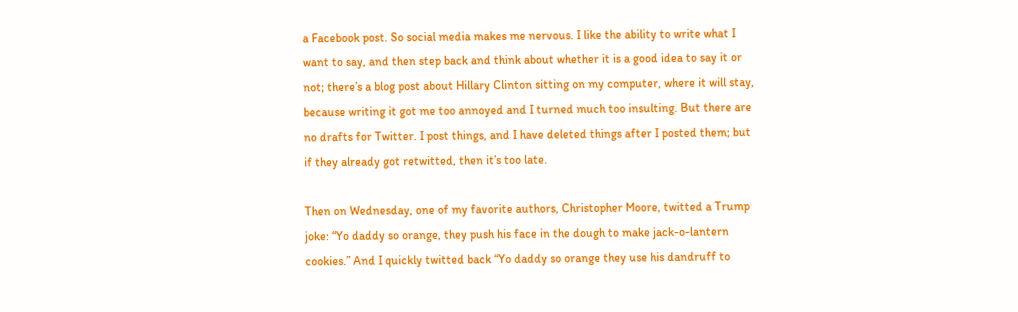a Facebook post. So social media makes me nervous. I like the ability to write what I want to say, and then step back and think about whether it is a good idea to say it or not; there’s a blog post about Hillary Clinton sitting on my computer, where it will stay, because writing it got me too annoyed and I turned much too insulting. But there are no drafts for Twitter. I post things, and I have deleted things after I posted them; but if they already got retwitted, then it’s too late.

Then on Wednesday, one of my favorite authors, Christopher Moore, twitted a Trump joke: “Yo daddy so orange, they push his face in the dough to make jack-o-lantern cookies.” And I quickly twitted back “Yo daddy so orange they use his dandruff to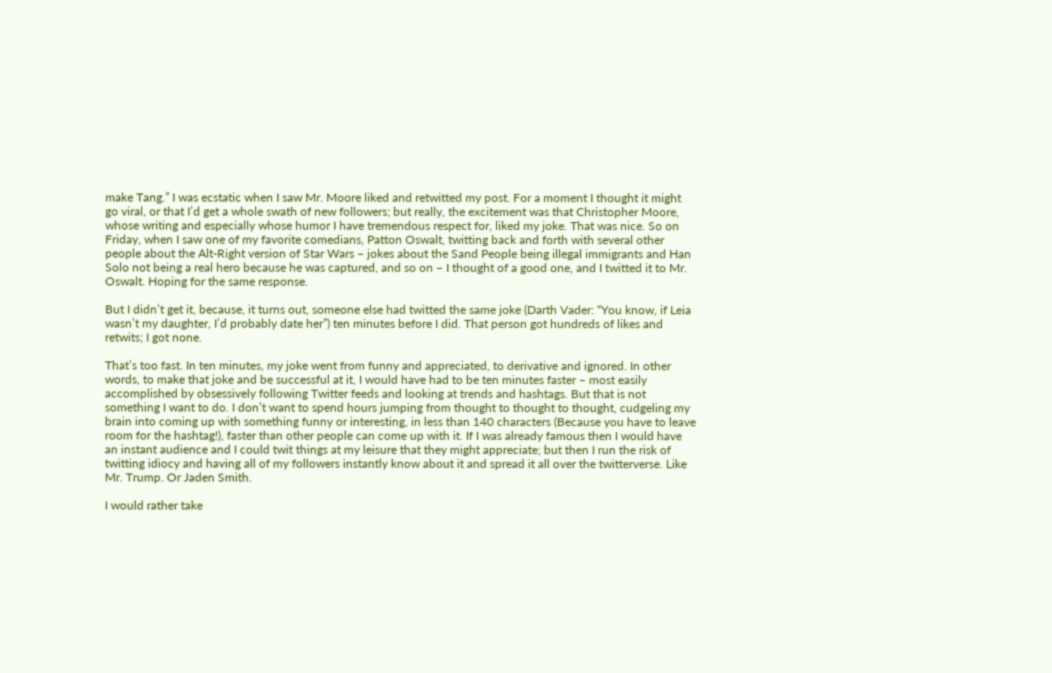make Tang.” I was ecstatic when I saw Mr. Moore liked and retwitted my post. For a moment I thought it might go viral, or that I’d get a whole swath of new followers; but really, the excitement was that Christopher Moore, whose writing and especially whose humor I have tremendous respect for, liked my joke. That was nice. So on Friday, when I saw one of my favorite comedians, Patton Oswalt, twitting back and forth with several other people about the Alt-Right version of Star Wars – jokes about the Sand People being illegal immigrants and Han Solo not being a real hero because he was captured, and so on – I thought of a good one, and I twitted it to Mr. Oswalt. Hoping for the same response.

But I didn’t get it, because, it turns out, someone else had twitted the same joke (Darth Vader: “You know, if Leia wasn’t my daughter, I’d probably date her”) ten minutes before I did. That person got hundreds of likes and retwits; I got none.

That’s too fast. In ten minutes, my joke went from funny and appreciated, to derivative and ignored. In other words, to make that joke and be successful at it, I would have had to be ten minutes faster – most easily accomplished by obsessively following Twitter feeds and looking at trends and hashtags. But that is not something I want to do. I don’t want to spend hours jumping from thought to thought to thought, cudgeling my brain into coming up with something funny or interesting, in less than 140 characters (Because you have to leave room for the hashtag!), faster than other people can come up with it. If I was already famous then I would have an instant audience and I could twit things at my leisure that they might appreciate; but then I run the risk of twitting idiocy and having all of my followers instantly know about it and spread it all over the twitterverse. Like Mr. Trump. Or Jaden Smith.

I would rather take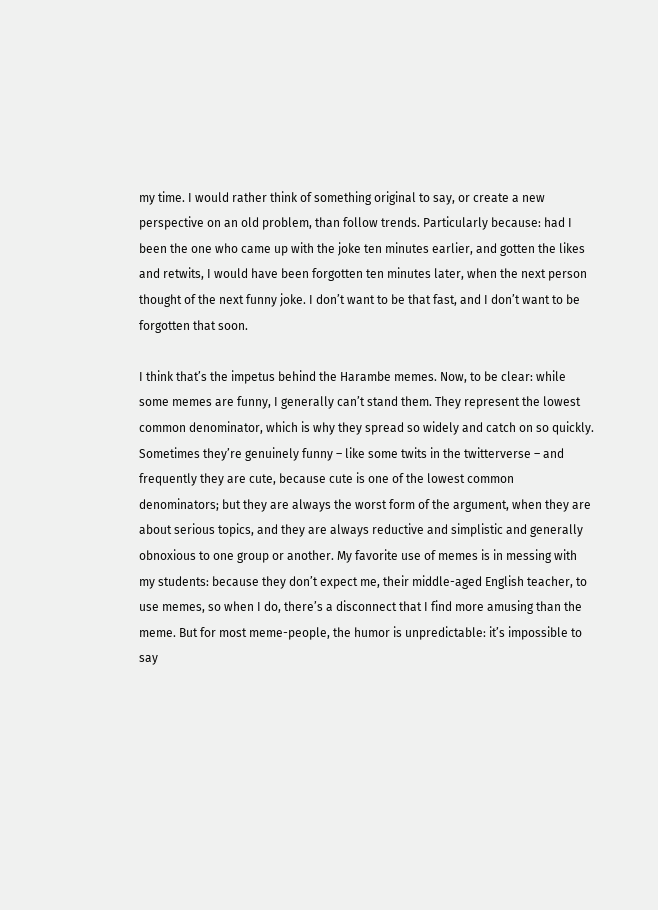my time. I would rather think of something original to say, or create a new perspective on an old problem, than follow trends. Particularly because: had I been the one who came up with the joke ten minutes earlier, and gotten the likes and retwits, I would have been forgotten ten minutes later, when the next person thought of the next funny joke. I don’t want to be that fast, and I don’t want to be forgotten that soon.

I think that’s the impetus behind the Harambe memes. Now, to be clear: while some memes are funny, I generally can’t stand them. They represent the lowest common denominator, which is why they spread so widely and catch on so quickly. Sometimes they’re genuinely funny – like some twits in the twitterverse – and frequently they are cute, because cute is one of the lowest common denominators; but they are always the worst form of the argument, when they are about serious topics, and they are always reductive and simplistic and generally obnoxious to one group or another. My favorite use of memes is in messing with my students: because they don’t expect me, their middle-aged English teacher, to use memes, so when I do, there’s a disconnect that I find more amusing than the meme. But for most meme-people, the humor is unpredictable: it’s impossible to say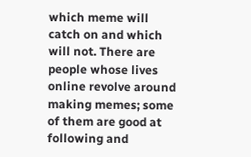which meme will catch on and which will not. There are people whose lives online revolve around making memes; some of them are good at following and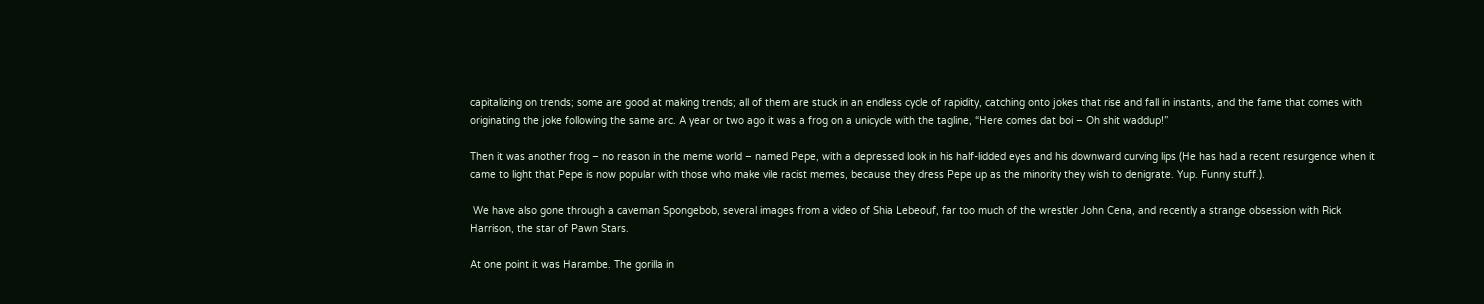capitalizing on trends; some are good at making trends; all of them are stuck in an endless cycle of rapidity, catching onto jokes that rise and fall in instants, and the fame that comes with originating the joke following the same arc. A year or two ago it was a frog on a unicycle with the tagline, “Here comes dat boi – Oh shit waddup!”

Then it was another frog – no reason in the meme world – named Pepe, with a depressed look in his half-lidded eyes and his downward curving lips (He has had a recent resurgence when it came to light that Pepe is now popular with those who make vile racist memes, because they dress Pepe up as the minority they wish to denigrate. Yup. Funny stuff.).

 We have also gone through a caveman Spongebob, several images from a video of Shia Lebeouf, far too much of the wrestler John Cena, and recently a strange obsession with Rick Harrison, the star of Pawn Stars.

At one point it was Harambe. The gorilla in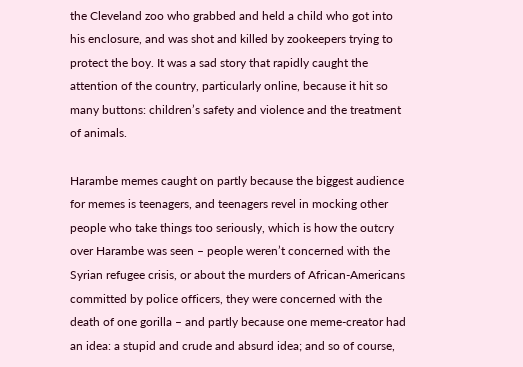the Cleveland zoo who grabbed and held a child who got into his enclosure, and was shot and killed by zookeepers trying to protect the boy. It was a sad story that rapidly caught the attention of the country, particularly online, because it hit so many buttons: children’s safety and violence and the treatment of animals.

Harambe memes caught on partly because the biggest audience for memes is teenagers, and teenagers revel in mocking other people who take things too seriously, which is how the outcry over Harambe was seen – people weren’t concerned with the Syrian refugee crisis, or about the murders of African-Americans committed by police officers, they were concerned with the death of one gorilla – and partly because one meme-creator had an idea: a stupid and crude and absurd idea; and so of course,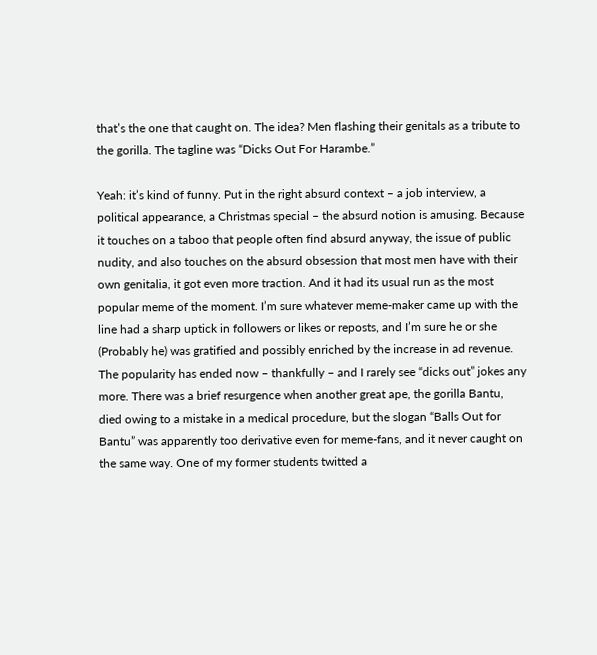that’s the one that caught on. The idea? Men flashing their genitals as a tribute to the gorilla. The tagline was “Dicks Out For Harambe.”

Yeah: it’s kind of funny. Put in the right absurd context – a job interview, a political appearance, a Christmas special – the absurd notion is amusing. Because it touches on a taboo that people often find absurd anyway, the issue of public nudity, and also touches on the absurd obsession that most men have with their own genitalia, it got even more traction. And it had its usual run as the most popular meme of the moment. I’m sure whatever meme-maker came up with the line had a sharp uptick in followers or likes or reposts, and I’m sure he or she (Probably he) was gratified and possibly enriched by the increase in ad revenue. The popularity has ended now – thankfully – and I rarely see “dicks out” jokes any more. There was a brief resurgence when another great ape, the gorilla Bantu, died owing to a mistake in a medical procedure, but the slogan “Balls Out for Bantu” was apparently too derivative even for meme-fans, and it never caught on the same way. One of my former students twitted a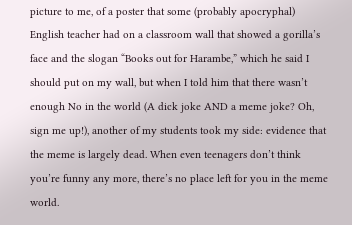picture to me, of a poster that some (probably apocryphal) English teacher had on a classroom wall that showed a gorilla’s face and the slogan “Books out for Harambe,” which he said I should put on my wall, but when I told him that there wasn’t enough No in the world (A dick joke AND a meme joke? Oh, sign me up!), another of my students took my side: evidence that the meme is largely dead. When even teenagers don’t think you’re funny any more, there’s no place left for you in the meme world.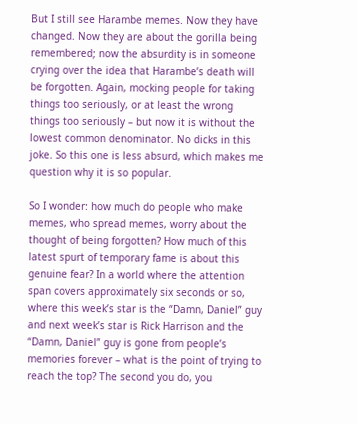But I still see Harambe memes. Now they have changed. Now they are about the gorilla being remembered; now the absurdity is in someone crying over the idea that Harambe’s death will be forgotten. Again, mocking people for taking things too seriously, or at least the wrong things too seriously – but now it is without the lowest common denominator. No dicks in this joke. So this one is less absurd, which makes me question why it is so popular.

So I wonder: how much do people who make memes, who spread memes, worry about the thought of being forgotten? How much of this latest spurt of temporary fame is about this genuine fear? In a world where the attention span covers approximately six seconds or so, where this week’s star is the “Damn, Daniel” guy and next week’s star is Rick Harrison and the “Damn, Daniel” guy is gone from people’s memories forever – what is the point of trying to reach the top? The second you do, you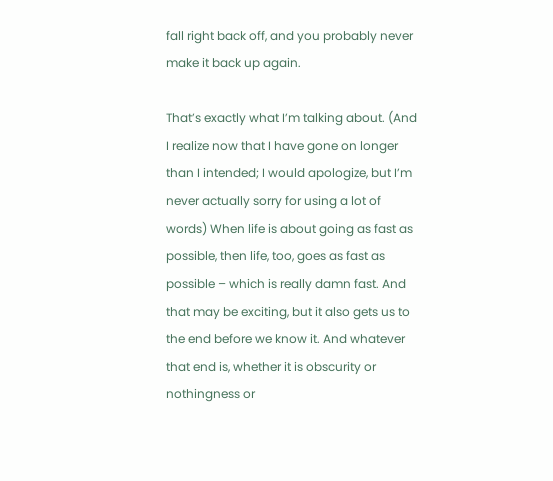fall right back off, and you probably never make it back up again.

That’s exactly what I’m talking about. (And I realize now that I have gone on longer than I intended; I would apologize, but I’m never actually sorry for using a lot of words) When life is about going as fast as possible, then life, too, goes as fast as possible – which is really damn fast. And that may be exciting, but it also gets us to the end before we know it. And whatever that end is, whether it is obscurity or nothingness or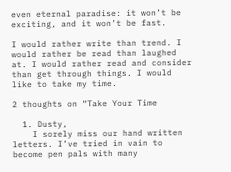even eternal paradise: it won’t be exciting, and it won’t be fast.

I would rather write than trend. I would rather be read than laughed at. I would rather read and consider than get through things. I would like to take my time.

2 thoughts on “Take Your Time

  1. Dusty,
    I sorely miss our hand written letters. I’ve tried in vain to become pen pals with many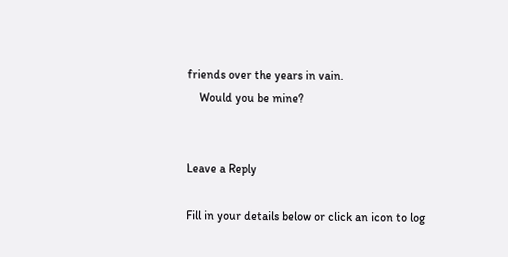friends over the years in vain.
    Would you be mine?


Leave a Reply

Fill in your details below or click an icon to log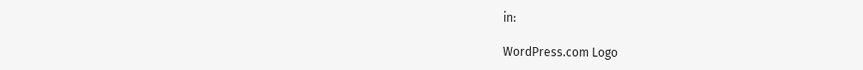in:

WordPress.com Logo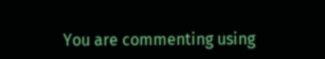You are commenting using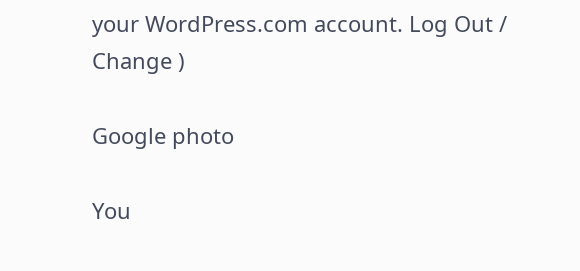your WordPress.com account. Log Out /  Change )

Google photo

You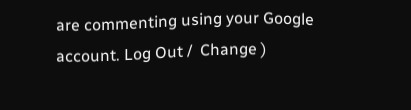are commenting using your Google account. Log Out /  Change )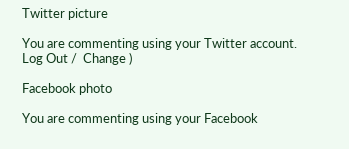Twitter picture

You are commenting using your Twitter account. Log Out /  Change )

Facebook photo

You are commenting using your Facebook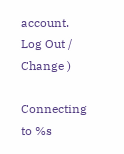account. Log Out /  Change )

Connecting to %s